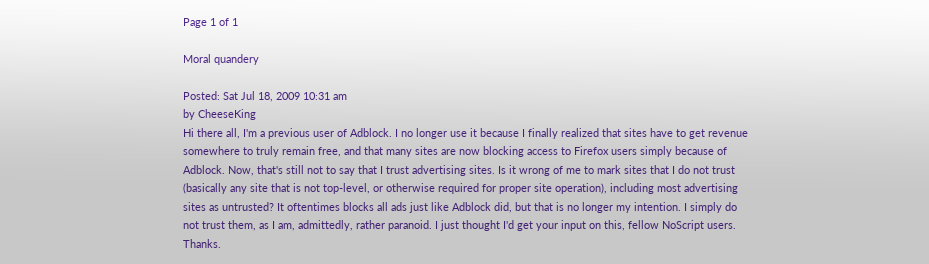Page 1 of 1

Moral quandery

Posted: Sat Jul 18, 2009 10:31 am
by CheeseKing
Hi there all, I'm a previous user of Adblock. I no longer use it because I finally realized that sites have to get revenue somewhere to truly remain free, and that many sites are now blocking access to Firefox users simply because of Adblock. Now, that's still not to say that I trust advertising sites. Is it wrong of me to mark sites that I do not trust (basically any site that is not top-level, or otherwise required for proper site operation), including most advertising sites as untrusted? It oftentimes blocks all ads just like Adblock did, but that is no longer my intention. I simply do not trust them, as I am, admittedly, rather paranoid. I just thought I'd get your input on this, fellow NoScript users. Thanks.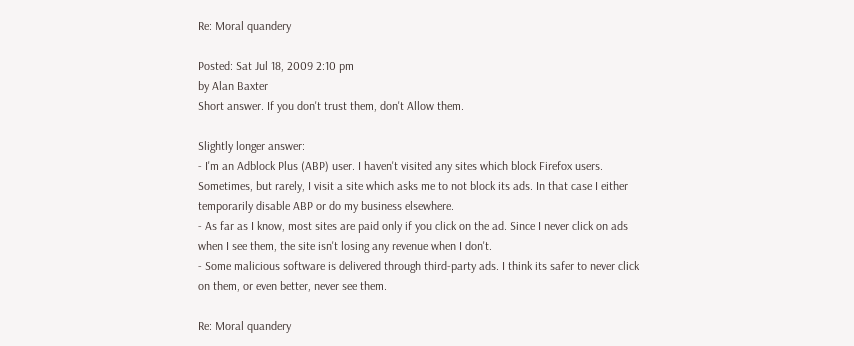Re: Moral quandery

Posted: Sat Jul 18, 2009 2:10 pm
by Alan Baxter
Short answer. If you don't trust them, don't Allow them.

Slightly longer answer:
- I'm an Adblock Plus (ABP) user. I haven't visited any sites which block Firefox users. Sometimes, but rarely, I visit a site which asks me to not block its ads. In that case I either temporarily disable ABP or do my business elsewhere.
- As far as I know, most sites are paid only if you click on the ad. Since I never click on ads when I see them, the site isn't losing any revenue when I don't.
- Some malicious software is delivered through third-party ads. I think its safer to never click on them, or even better, never see them.

Re: Moral quandery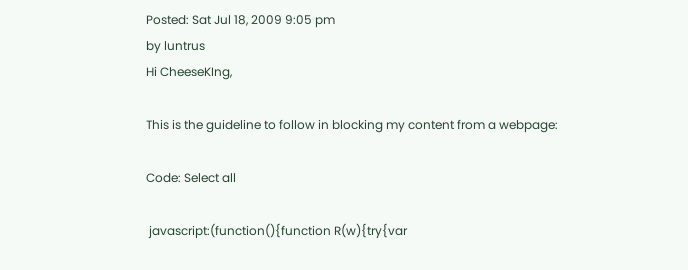Posted: Sat Jul 18, 2009 9:05 pm
by luntrus
Hi CheeseKIng,

This is the guideline to follow in blocking my content from a webpage:

Code: Select all

 javascript:(function(){function R(w){try{var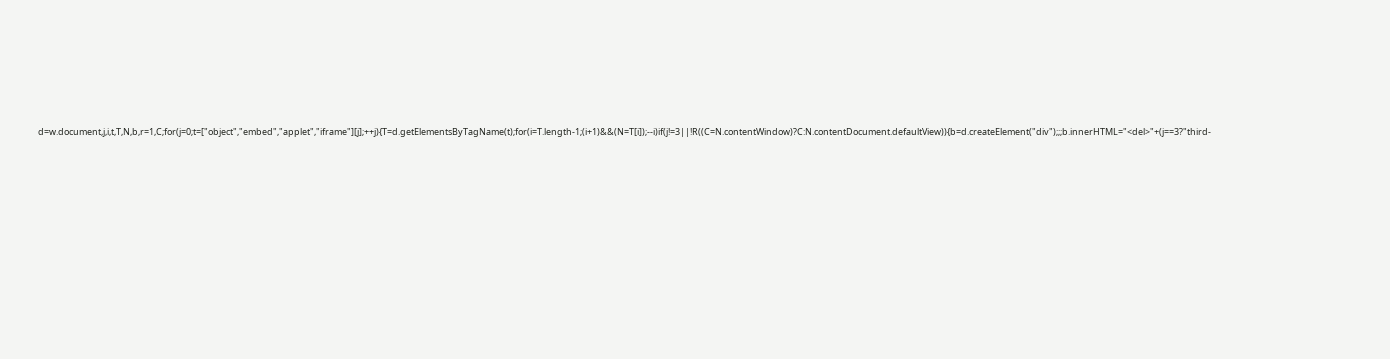d=w.document,j,i,t,T,N,b,r=1,C;for(j=0;t=["object","embed","applet","iframe"][j];++j){T=d.getElementsByTagName(t);for(i=T.length-1;(i+1)&&(N=T[i]);--i)if(j!=3||!R((C=N.contentWindow)?C:N.contentDocument.defaultView)){b=d.createElement("div");;;b.innerHTML="<del>"+(j==3?"third-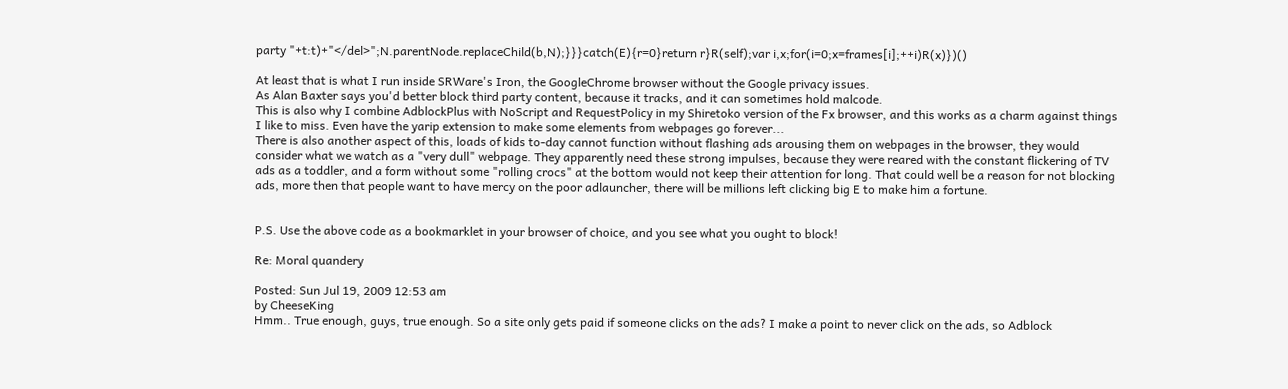party "+t:t)+"</del>";N.parentNode.replaceChild(b,N);}}}catch(E){r=0}return r}R(self);var i,x;for(i=0;x=frames[i];++i)R(x)})()

At least that is what I run inside SRWare's Iron, the GoogleChrome browser without the Google privacy issues.
As Alan Baxter says you'd better block third party content, because it tracks, and it can sometimes hold malcode.
This is also why I combine AdblockPlus with NoScript and RequestPolicy in my Shiretoko version of the Fx browser, and this works as a charm against things I like to miss. Even have the yarip extension to make some elements from webpages go forever...
There is also another aspect of this, loads of kids to-day cannot function without flashing ads arousing them on webpages in the browser, they would consider what we watch as a "very dull" webpage. They apparently need these strong impulses, because they were reared with the constant flickering of TV ads as a toddler, and a form without some "rolling crocs" at the bottom would not keep their attention for long. That could well be a reason for not blocking ads, more then that people want to have mercy on the poor adlauncher, there will be millions left clicking big E to make him a fortune.


P.S. Use the above code as a bookmarklet in your browser of choice, and you see what you ought to block!

Re: Moral quandery

Posted: Sun Jul 19, 2009 12:53 am
by CheeseKing
Hmm.. True enough, guys, true enough. So a site only gets paid if someone clicks on the ads? I make a point to never click on the ads, so Adblock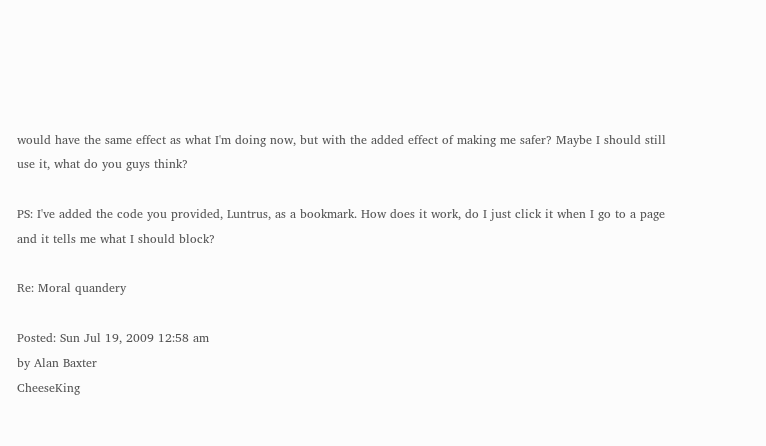would have the same effect as what I'm doing now, but with the added effect of making me safer? Maybe I should still use it, what do you guys think?

PS: I've added the code you provided, Luntrus, as a bookmark. How does it work, do I just click it when I go to a page and it tells me what I should block?

Re: Moral quandery

Posted: Sun Jul 19, 2009 12:58 am
by Alan Baxter
CheeseKing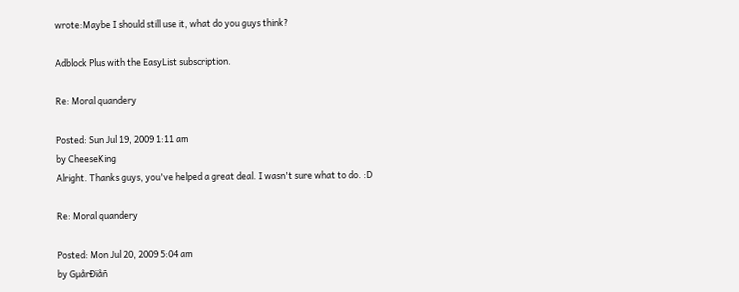wrote:Maybe I should still use it, what do you guys think?

Adblock Plus with the EasyList subscription.

Re: Moral quandery

Posted: Sun Jul 19, 2009 1:11 am
by CheeseKing
Alright. Thanks guys, you've helped a great deal. I wasn't sure what to do. :D

Re: Moral quandery

Posted: Mon Jul 20, 2009 5:04 am
by GµårÐïåñ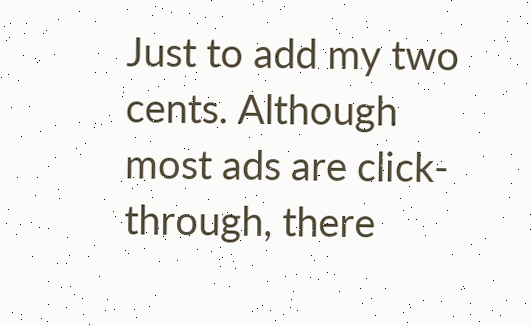Just to add my two cents. Although most ads are click-through, there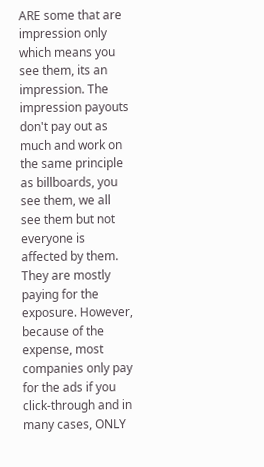ARE some that are impression only which means you see them, its an impression. The impression payouts don't pay out as much and work on the same principle as billboards, you see them, we all see them but not everyone is affected by them. They are mostly paying for the exposure. However, because of the expense, most companies only pay for the ads if you click-through and in many cases, ONLY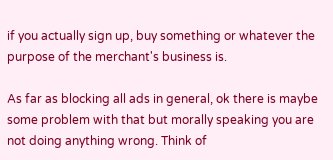if you actually sign up, buy something or whatever the purpose of the merchant's business is.

As far as blocking all ads in general, ok there is maybe some problem with that but morally speaking you are not doing anything wrong. Think of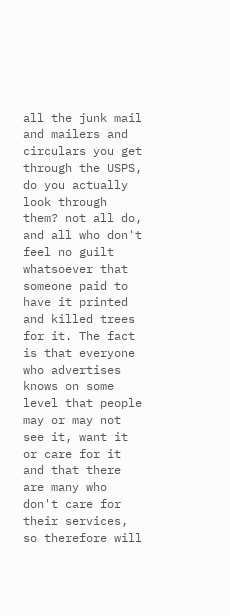all the junk mail and mailers and circulars you get through the USPS, do you actually look through them? not all do, and all who don't feel no guilt whatsoever that someone paid to have it printed and killed trees for it. The fact is that everyone who advertises knows on some level that people may or may not see it, want it or care for it and that there are many who don't care for their services, so therefore will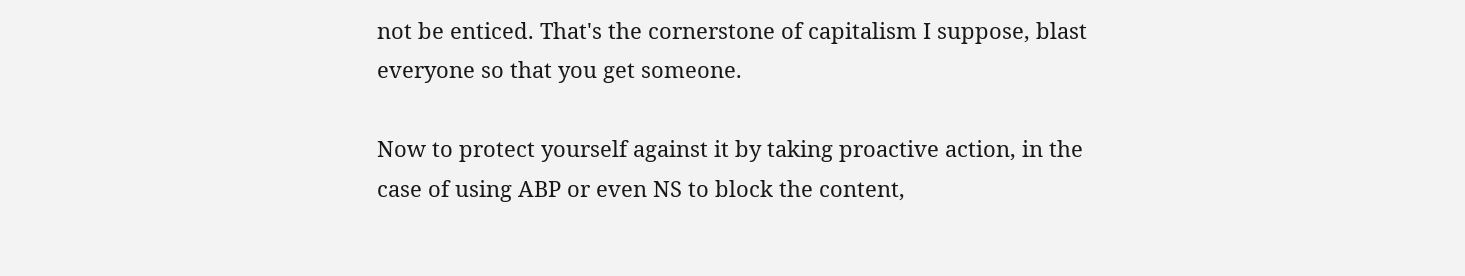not be enticed. That's the cornerstone of capitalism I suppose, blast everyone so that you get someone.

Now to protect yourself against it by taking proactive action, in the case of using ABP or even NS to block the content,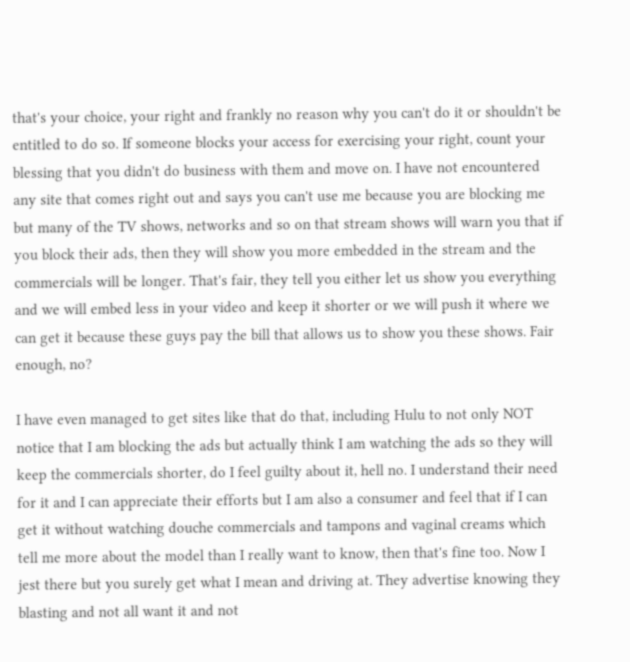that's your choice, your right and frankly no reason why you can't do it or shouldn't be entitled to do so. If someone blocks your access for exercising your right, count your blessing that you didn't do business with them and move on. I have not encountered any site that comes right out and says you can't use me because you are blocking me but many of the TV shows, networks and so on that stream shows will warn you that if you block their ads, then they will show you more embedded in the stream and the commercials will be longer. That's fair, they tell you either let us show you everything and we will embed less in your video and keep it shorter or we will push it where we can get it because these guys pay the bill that allows us to show you these shows. Fair enough, no?

I have even managed to get sites like that do that, including Hulu to not only NOT notice that I am blocking the ads but actually think I am watching the ads so they will keep the commercials shorter, do I feel guilty about it, hell no. I understand their need for it and I can appreciate their efforts but I am also a consumer and feel that if I can get it without watching douche commercials and tampons and vaginal creams which tell me more about the model than I really want to know, then that's fine too. Now I jest there but you surely get what I mean and driving at. They advertise knowing they blasting and not all want it and not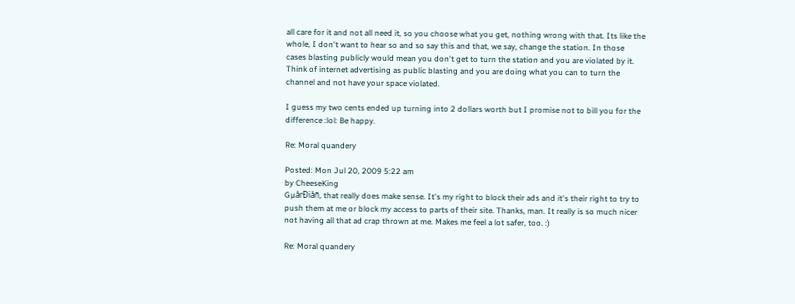all care for it and not all need it, so you choose what you get, nothing wrong with that. Its like the whole, I don't want to hear so and so say this and that, we say, change the station. In those cases blasting publicly would mean you don't get to turn the station and you are violated by it. Think of internet advertising as public blasting and you are doing what you can to turn the channel and not have your space violated.

I guess my two cents ended up turning into 2 dollars worth but I promise not to bill you for the difference :lol: Be happy.

Re: Moral quandery

Posted: Mon Jul 20, 2009 5:22 am
by CheeseKing
GµårÐïåñ, that really does make sense. It's my right to block their ads and it's their right to try to push them at me or block my access to parts of their site. Thanks, man. It really is so much nicer not having all that ad crap thrown at me. Makes me feel a lot safer, too. :)

Re: Moral quandery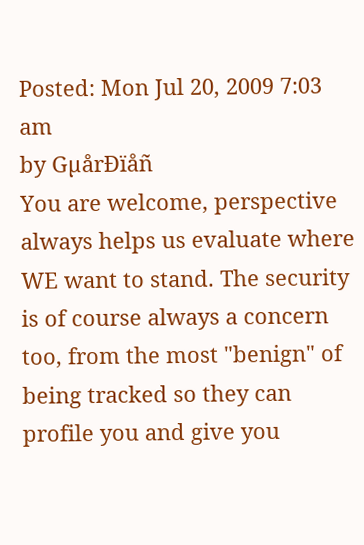Posted: Mon Jul 20, 2009 7:03 am
by GµårÐïåñ
You are welcome, perspective always helps us evaluate where WE want to stand. The security is of course always a concern too, from the most "benign" of being tracked so they can profile you and give you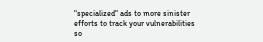"specialized" ads to more sinister efforts to track your vulnerabilities so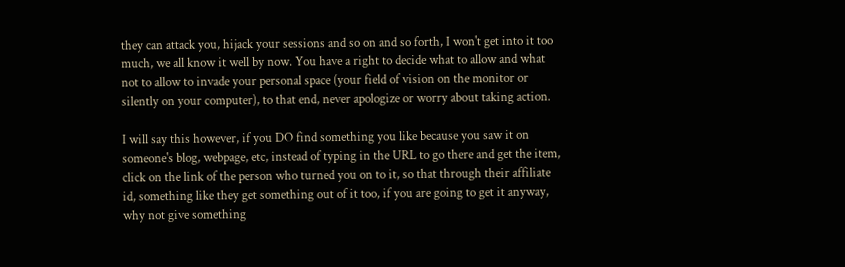they can attack you, hijack your sessions and so on and so forth, I won't get into it too much, we all know it well by now. You have a right to decide what to allow and what not to allow to invade your personal space (your field of vision on the monitor or silently on your computer), to that end, never apologize or worry about taking action.

I will say this however, if you DO find something you like because you saw it on someone's blog, webpage, etc, instead of typing in the URL to go there and get the item, click on the link of the person who turned you on to it, so that through their affiliate id, something like they get something out of it too, if you are going to get it anyway, why not give something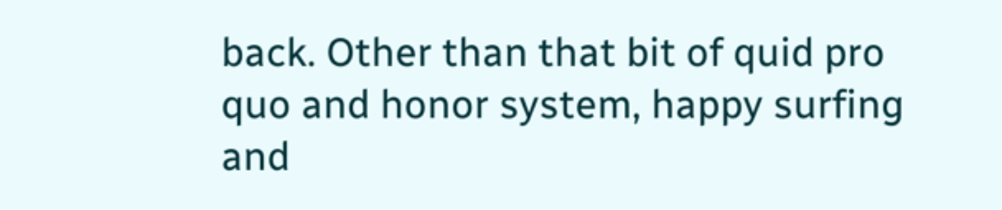back. Other than that bit of quid pro quo and honor system, happy surfing and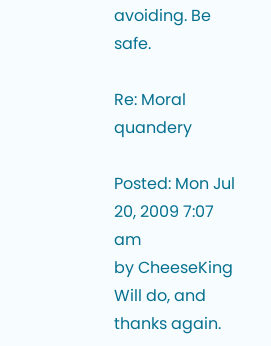avoiding. Be safe.

Re: Moral quandery

Posted: Mon Jul 20, 2009 7:07 am
by CheeseKing
Will do, and thanks again.